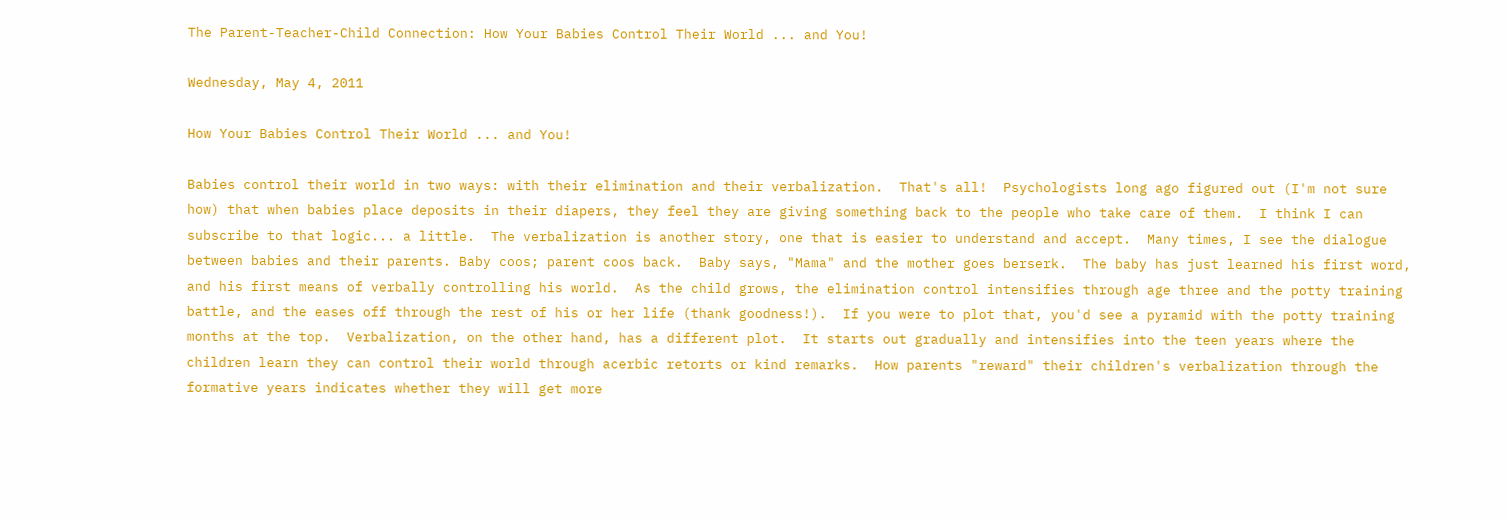The Parent-Teacher-Child Connection: How Your Babies Control Their World ... and You!

Wednesday, May 4, 2011

How Your Babies Control Their World ... and You!

Babies control their world in two ways: with their elimination and their verbalization.  That's all!  Psychologists long ago figured out (I'm not sure how) that when babies place deposits in their diapers, they feel they are giving something back to the people who take care of them.  I think I can subscribe to that logic... a little.  The verbalization is another story, one that is easier to understand and accept.  Many times, I see the dialogue between babies and their parents. Baby coos; parent coos back.  Baby says, "Mama" and the mother goes berserk.  The baby has just learned his first word, and his first means of verbally controlling his world.  As the child grows, the elimination control intensifies through age three and the potty training battle, and the eases off through the rest of his or her life (thank goodness!).  If you were to plot that, you'd see a pyramid with the potty training months at the top.  Verbalization, on the other hand, has a different plot.  It starts out gradually and intensifies into the teen years where the children learn they can control their world through acerbic retorts or kind remarks.  How parents "reward" their children's verbalization through the formative years indicates whether they will get more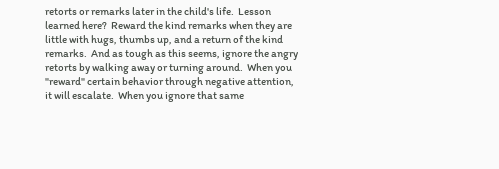retorts or remarks later in the child's life.  Lesson learned here?  Reward the kind remarks when they are little with hugs, thumbs up, and a return of the kind remarks.  And as tough as this seems, ignore the angry retorts by walking away or turning around.  When you "reward" certain behavior through negative attention, it will escalate.  When you ignore that same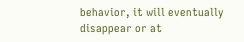behavior, it will eventually disappear or at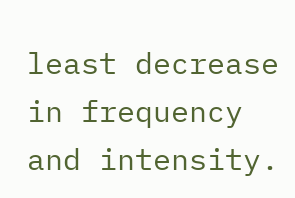least decrease in frequency and intensity.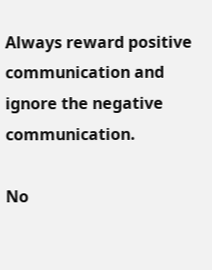Always reward positive communication and ignore the negative communication.

No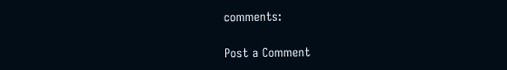comments:

Post a Comment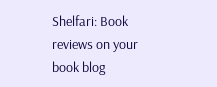Shelfari: Book reviews on your book blog